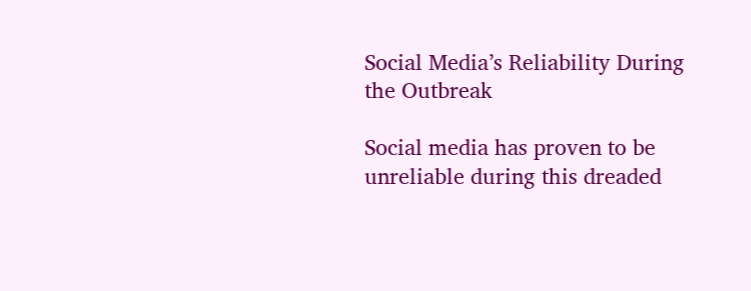Social Media’s Reliability During the Outbreak

Social media has proven to be unreliable during this dreaded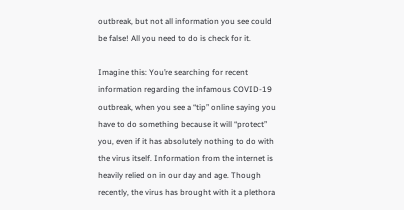outbreak, but not all information you see could be false! All you need to do is check for it.

Imagine this: You’re searching for recent information regarding the infamous COVID-19 outbreak, when you see a “tip” online saying you have to do something because it will “protect” you, even if it has absolutely nothing to do with the virus itself. Information from the internet is heavily relied on in our day and age. Though recently, the virus has brought with it a plethora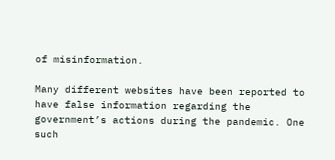of misinformation.

Many different websites have been reported to have false information regarding the government’s actions during the pandemic. One such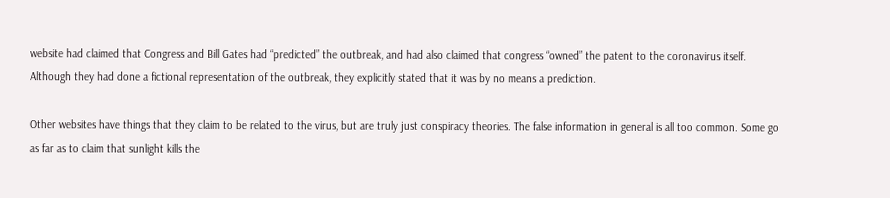website had claimed that Congress and Bill Gates had “predicted” the outbreak, and had also claimed that congress “owned” the patent to the coronavirus itself. Although they had done a fictional representation of the outbreak, they explicitly stated that it was by no means a prediction.

Other websites have things that they claim to be related to the virus, but are truly just conspiracy theories. The false information in general is all too common. Some go as far as to claim that sunlight kills the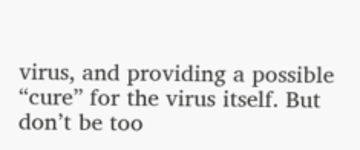virus, and providing a possible “cure” for the virus itself. But don’t be too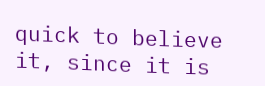quick to believe it, since it is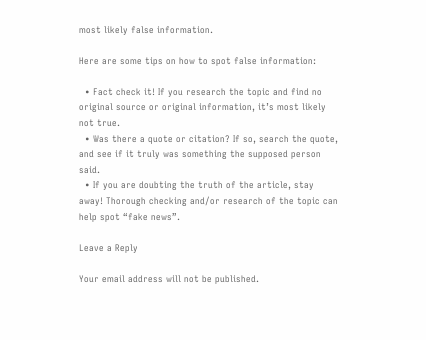most likely false information.

Here are some tips on how to spot false information:

  • Fact check it! If you research the topic and find no original source or original information, it’s most likely not true.
  • Was there a quote or citation? If so, search the quote, and see if it truly was something the supposed person said.
  • If you are doubting the truth of the article, stay away! Thorough checking and/or research of the topic can help spot “fake news”.

Leave a Reply

Your email address will not be published.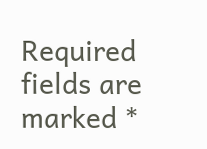Required fields are marked *